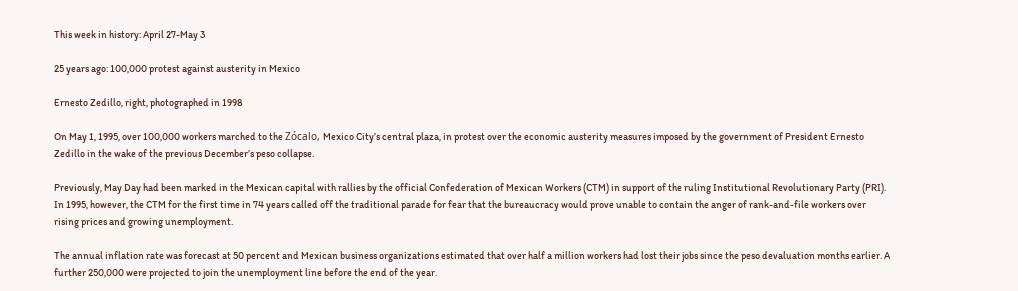This week in history: April 27-May 3

25 years ago: 100,000 protest against austerity in Mexico

Ernesto Zedillo, right, photographed in 1998

On May 1, 1995, over 100,000 workers marched to the Zócalo, Mexico City’s central plaza, in protest over the economic austerity measures imposed by the government of President Ernesto Zedillo in the wake of the previous December’s peso collapse.

Previously, May Day had been marked in the Mexican capital with rallies by the official Confederation of Mexican Workers (CTM) in support of the ruling Institutional Revolutionary Party (PRI). In 1995, however, the CTM for the first time in 74 years called off the traditional parade for fear that the bureaucracy would prove unable to contain the anger of rank-and-file workers over rising prices and growing unemployment.

The annual inflation rate was forecast at 50 percent and Mexican business organizations estimated that over half a million workers had lost their jobs since the peso devaluation months earlier. A further 250,000 were projected to join the unemployment line before the end of the year.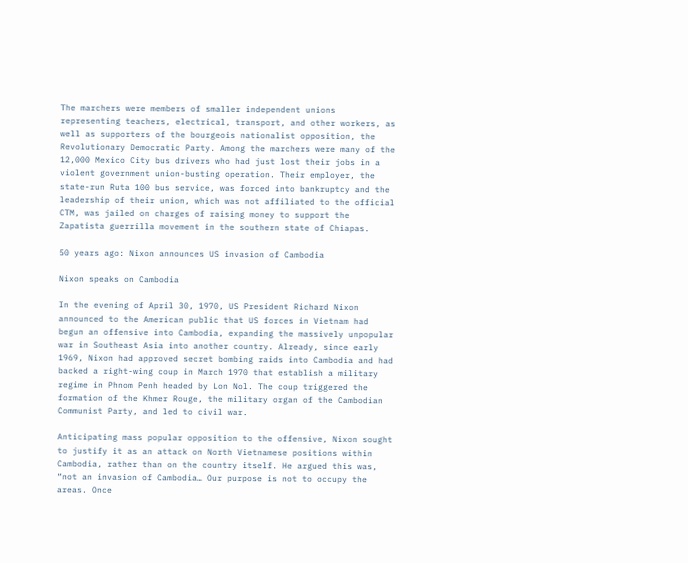The marchers were members of smaller independent unions representing teachers, electrical, transport, and other workers, as well as supporters of the bourgeois nationalist opposition, the Revolutionary Democratic Party. Among the marchers were many of the 12,000 Mexico City bus drivers who had just lost their jobs in a violent government union-busting operation. Their employer, the state-run Ruta 100 bus service, was forced into bankruptcy and the leadership of their union, which was not affiliated to the official CTM, was jailed on charges of raising money to support the Zapatista guerrilla movement in the southern state of Chiapas.

50 years ago: Nixon announces US invasion of Cambodia

Nixon speaks on Cambodia

In the evening of April 30, 1970, US President Richard Nixon announced to the American public that US forces in Vietnam had begun an offensive into Cambodia, expanding the massively unpopular war in Southeast Asia into another country. Already, since early 1969, Nixon had approved secret bombing raids into Cambodia and had backed a right-wing coup in March 1970 that establish a military regime in Phnom Penh headed by Lon Nol. The coup triggered the formation of the Khmer Rouge, the military organ of the Cambodian Communist Party, and led to civil war.

Anticipating mass popular opposition to the offensive, Nixon sought to justify it as an attack on North Vietnamese positions within Cambodia, rather than on the country itself. He argued this was, “not an invasion of Cambodia… Our purpose is not to occupy the areas. Once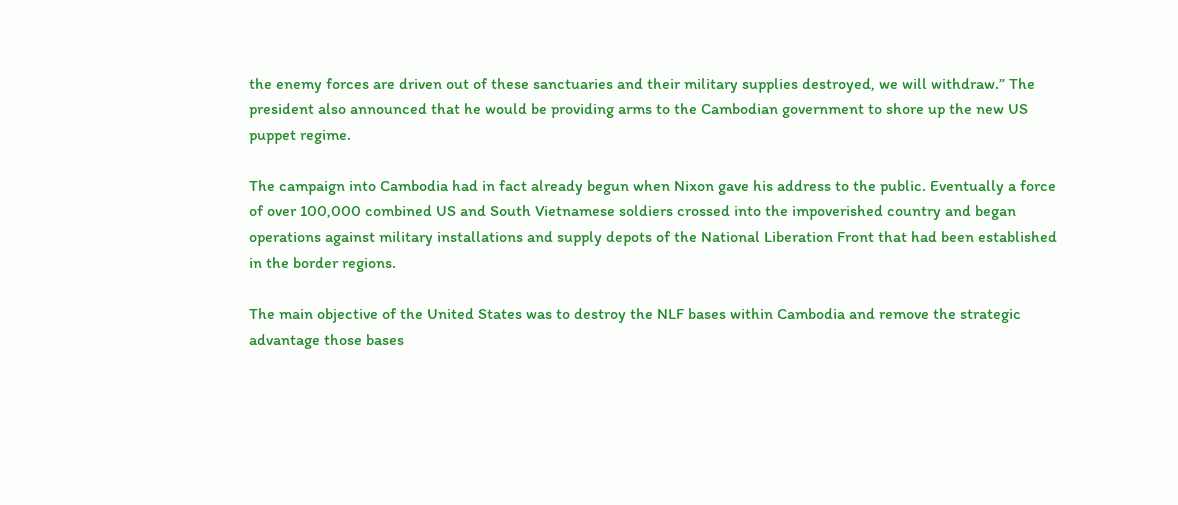the enemy forces are driven out of these sanctuaries and their military supplies destroyed, we will withdraw.” The president also announced that he would be providing arms to the Cambodian government to shore up the new US puppet regime.

The campaign into Cambodia had in fact already begun when Nixon gave his address to the public. Eventually a force of over 100,000 combined US and South Vietnamese soldiers crossed into the impoverished country and began operations against military installations and supply depots of the National Liberation Front that had been established in the border regions.

The main objective of the United States was to destroy the NLF bases within Cambodia and remove the strategic advantage those bases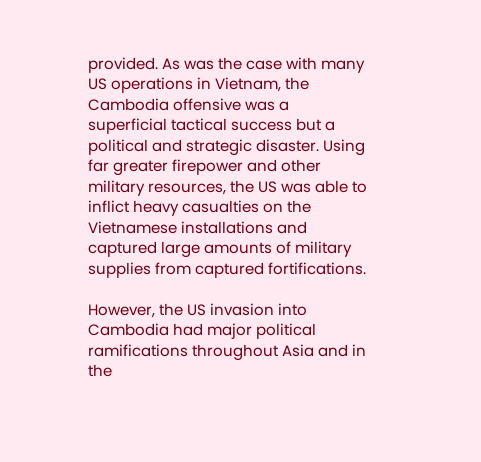provided. As was the case with many US operations in Vietnam, the Cambodia offensive was a superficial tactical success but a political and strategic disaster. Using far greater firepower and other military resources, the US was able to inflict heavy casualties on the Vietnamese installations and captured large amounts of military supplies from captured fortifications.

However, the US invasion into Cambodia had major political ramifications throughout Asia and in the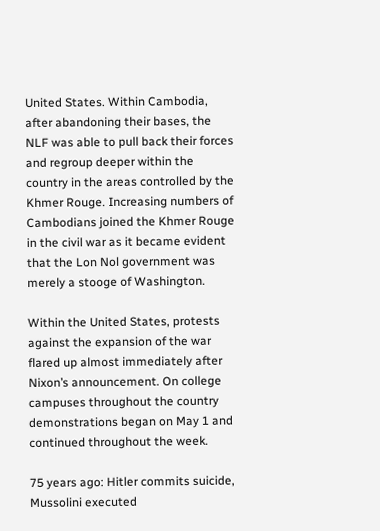United States. Within Cambodia, after abandoning their bases, the NLF was able to pull back their forces and regroup deeper within the country in the areas controlled by the Khmer Rouge. Increasing numbers of Cambodians joined the Khmer Rouge in the civil war as it became evident that the Lon Nol government was merely a stooge of Washington.

Within the United States, protests against the expansion of the war flared up almost immediately after Nixon’s announcement. On college campuses throughout the country demonstrations began on May 1 and continued throughout the week.

75 years ago: Hitler commits suicide, Mussolini executed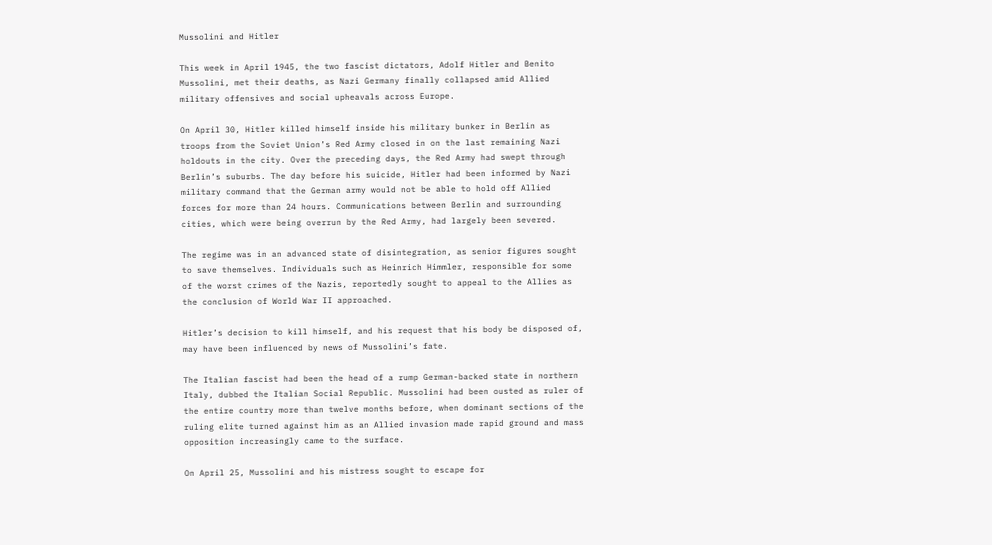Mussolini and Hitler

This week in April 1945, the two fascist dictators, Adolf Hitler and Benito Mussolini, met their deaths, as Nazi Germany finally collapsed amid Allied military offensives and social upheavals across Europe.

On April 30, Hitler killed himself inside his military bunker in Berlin as troops from the Soviet Union’s Red Army closed in on the last remaining Nazi holdouts in the city. Over the preceding days, the Red Army had swept through Berlin’s suburbs. The day before his suicide, Hitler had been informed by Nazi military command that the German army would not be able to hold off Allied forces for more than 24 hours. Communications between Berlin and surrounding cities, which were being overrun by the Red Army, had largely been severed.

The regime was in an advanced state of disintegration, as senior figures sought to save themselves. Individuals such as Heinrich Himmler, responsible for some of the worst crimes of the Nazis, reportedly sought to appeal to the Allies as the conclusion of World War II approached.

Hitler’s decision to kill himself, and his request that his body be disposed of, may have been influenced by news of Mussolini’s fate.

The Italian fascist had been the head of a rump German-backed state in northern Italy, dubbed the Italian Social Republic. Mussolini had been ousted as ruler of the entire country more than twelve months before, when dominant sections of the ruling elite turned against him as an Allied invasion made rapid ground and mass opposition increasingly came to the surface.

On April 25, Mussolini and his mistress sought to escape for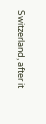Switzerland, after it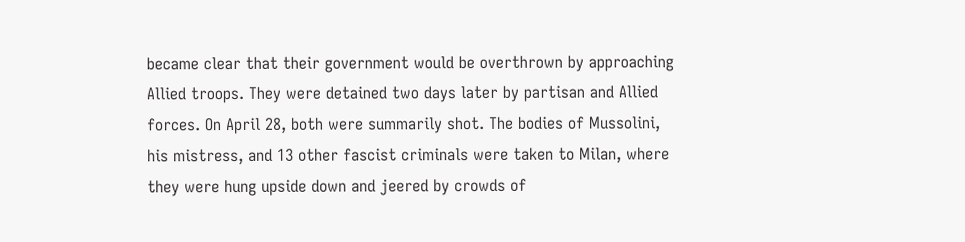became clear that their government would be overthrown by approaching Allied troops. They were detained two days later by partisan and Allied forces. On April 28, both were summarily shot. The bodies of Mussolini, his mistress, and 13 other fascist criminals were taken to Milan, where they were hung upside down and jeered by crowds of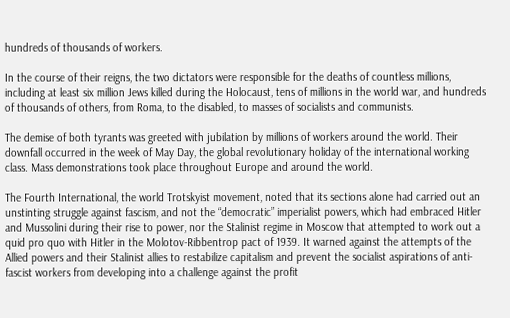hundreds of thousands of workers.

In the course of their reigns, the two dictators were responsible for the deaths of countless millions, including at least six million Jews killed during the Holocaust, tens of millions in the world war, and hundreds of thousands of others, from Roma, to the disabled, to masses of socialists and communists.

The demise of both tyrants was greeted with jubilation by millions of workers around the world. Their downfall occurred in the week of May Day, the global revolutionary holiday of the international working class. Mass demonstrations took place throughout Europe and around the world.

The Fourth International, the world Trotskyist movement, noted that its sections alone had carried out an unstinting struggle against fascism, and not the “democratic” imperialist powers, which had embraced Hitler and Mussolini during their rise to power, nor the Stalinist regime in Moscow that attempted to work out a quid pro quo with Hitler in the Molotov-Ribbentrop pact of 1939. It warned against the attempts of the Allied powers and their Stalinist allies to restabilize capitalism and prevent the socialist aspirations of anti-fascist workers from developing into a challenge against the profit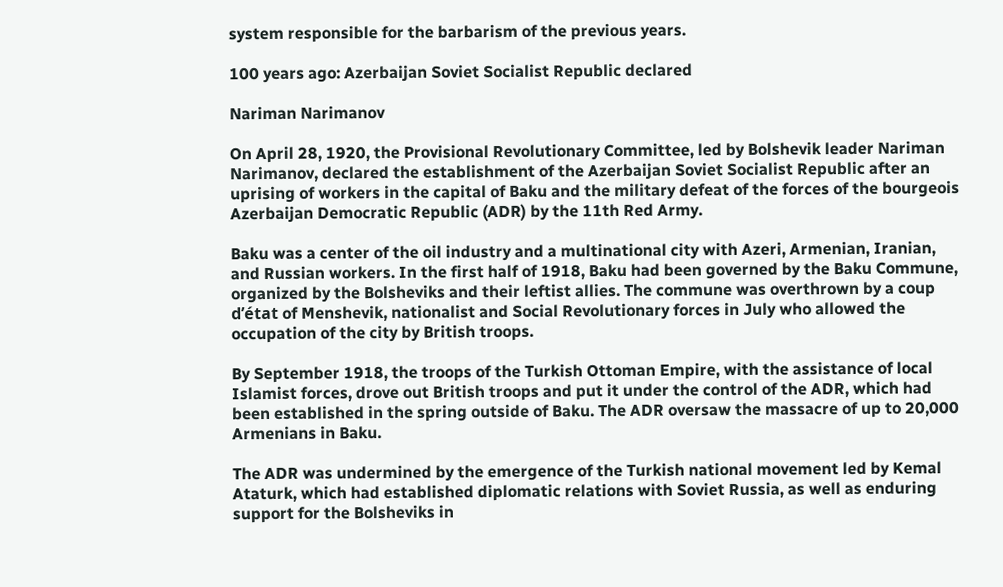system responsible for the barbarism of the previous years.

100 years ago: Azerbaijan Soviet Socialist Republic declared

Nariman Narimanov

On April 28, 1920, the Provisional Revolutionary Committee, led by Bolshevik leader Nariman Narimanov, declared the establishment of the Azerbaijan Soviet Socialist Republic after an uprising of workers in the capital of Baku and the military defeat of the forces of the bourgeois Azerbaijan Democratic Republic (ADR) by the 11th Red Army.

Baku was a center of the oil industry and a multinational city with Azeri, Armenian, Iranian, and Russian workers. In the first half of 1918, Baku had been governed by the Baku Commune, organized by the Bolsheviks and their leftist allies. The commune was overthrown by a coup d’état of Menshevik, nationalist and Social Revolutionary forces in July who allowed the occupation of the city by British troops.

By September 1918, the troops of the Turkish Ottoman Empire, with the assistance of local Islamist forces, drove out British troops and put it under the control of the ADR, which had been established in the spring outside of Baku. The ADR oversaw the massacre of up to 20,000 Armenians in Baku.

The ADR was undermined by the emergence of the Turkish national movement led by Kemal Ataturk, which had established diplomatic relations with Soviet Russia, as well as enduring support for the Bolsheviks in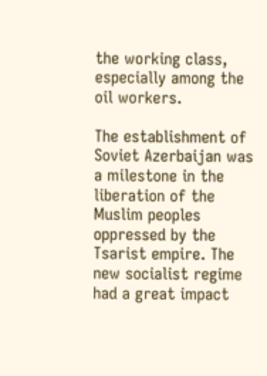the working class, especially among the oil workers.

The establishment of Soviet Azerbaijan was a milestone in the liberation of the Muslim peoples oppressed by the Tsarist empire. The new socialist regime had a great impact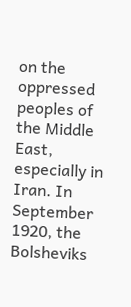on the oppressed peoples of the Middle East, especially in Iran. In September 1920, the Bolsheviks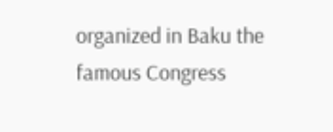organized in Baku the famous Congress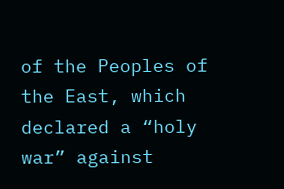of the Peoples of the East, which declared a “holy war” against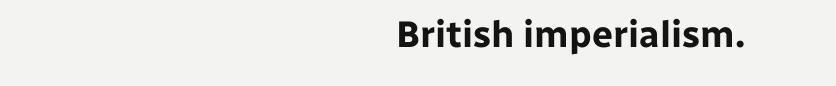British imperialism.